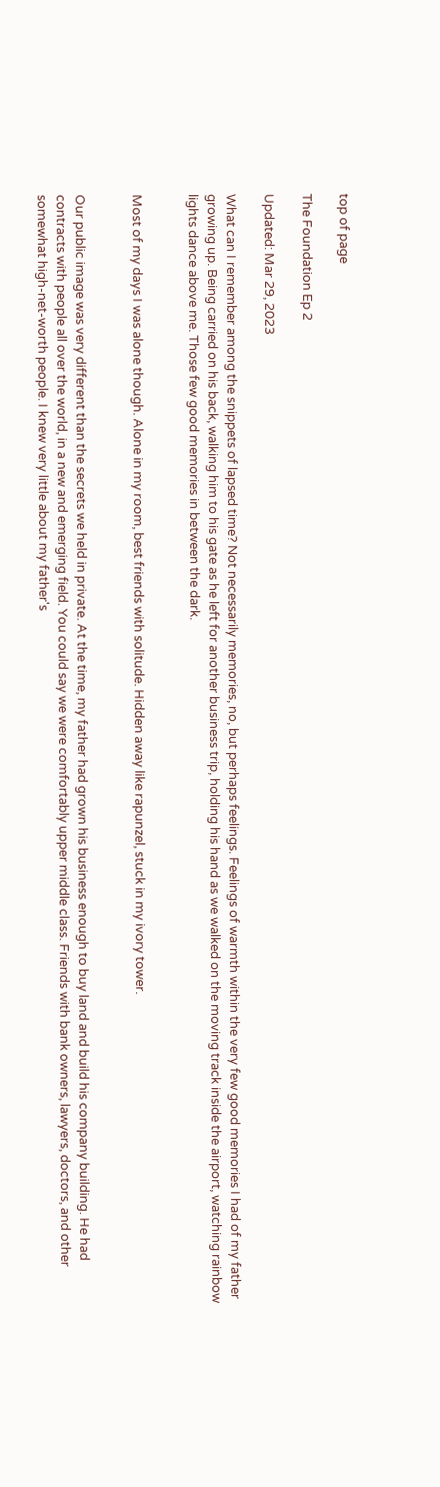top of page

The Foundation Ep 2

Updated: Mar 29, 2023

What can I remember among the snippets of lapsed time? Not necessarily memories, no, but perhaps feelings. Feelings of warmth within the very few good memories I had of my father growing up. Being carried on his back, walking him to his gate as he left for another business trip, holding his hand as we walked on the moving track inside the airport, watching rainbow lights dance above me. Those few good memories in between the dark.


Most of my days I was alone though. Alone in my room, best friends with solitude. Hidden away like rapunzel, stuck in my ivory tower.


Our public image was very different than the secrets we held in private. At the time, my father had grown his business enough to buy land and build his company building. He had contracts with people all over the world, in a new and emerging field. You could say we were comfortably upper middle class. Friends with bank owners, lawyers, doctors, and other somewhat high-net-worth people. I knew very little about my father's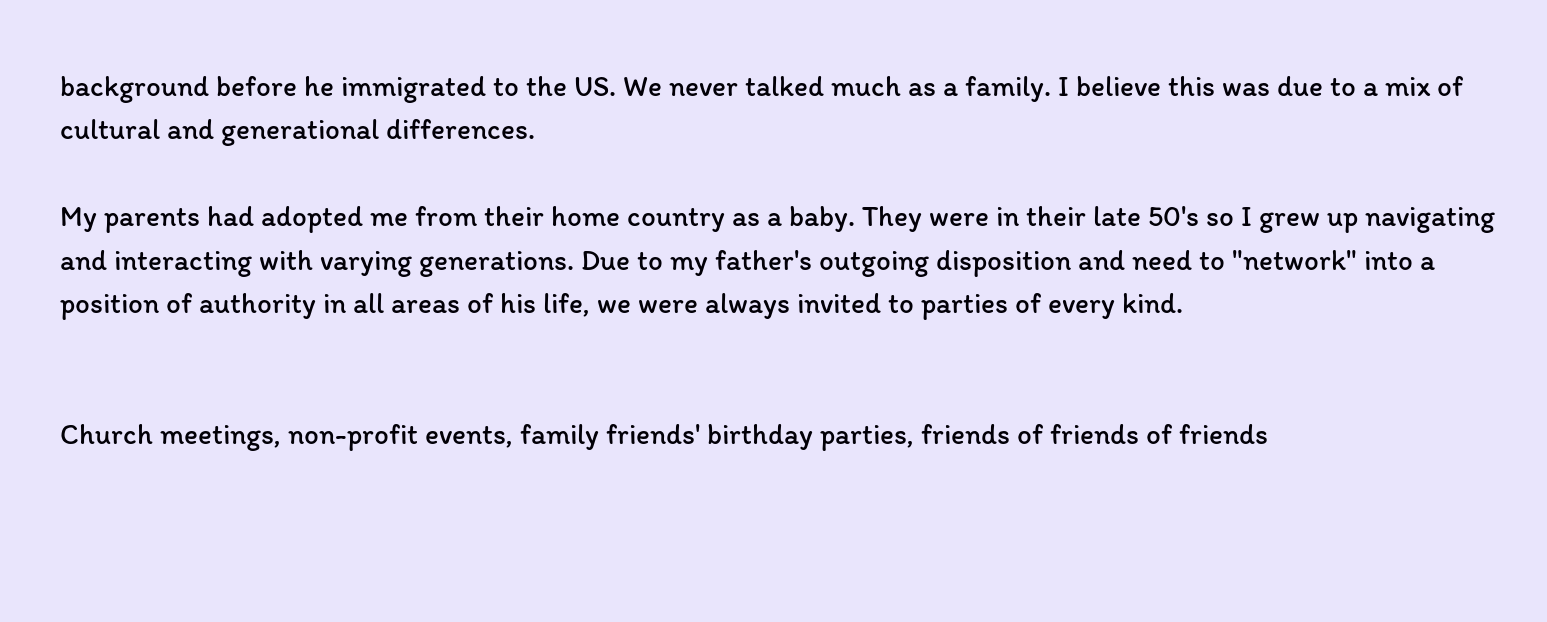background before he immigrated to the US. We never talked much as a family. I believe this was due to a mix of cultural and generational differences.

My parents had adopted me from their home country as a baby. They were in their late 50's so I grew up navigating and interacting with varying generations. Due to my father's outgoing disposition and need to "network" into a position of authority in all areas of his life, we were always invited to parties of every kind.


Church meetings, non-profit events, family friends' birthday parties, friends of friends of friends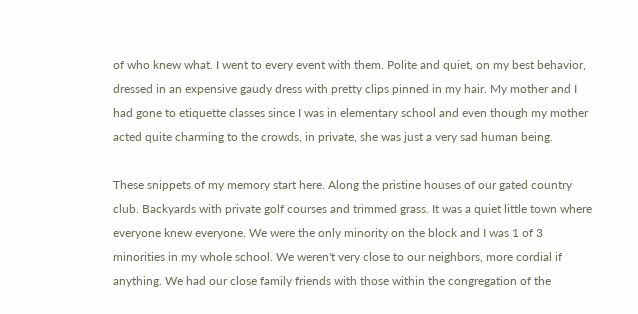of who knew what. I went to every event with them. Polite and quiet, on my best behavior, dressed in an expensive gaudy dress with pretty clips pinned in my hair. My mother and I had gone to etiquette classes since I was in elementary school and even though my mother acted quite charming to the crowds, in private, she was just a very sad human being.

These snippets of my memory start here. Along the pristine houses of our gated country club. Backyards with private golf courses and trimmed grass. It was a quiet little town where everyone knew everyone. We were the only minority on the block and I was 1 of 3 minorities in my whole school. We weren't very close to our neighbors, more cordial if anything. We had our close family friends with those within the congregation of the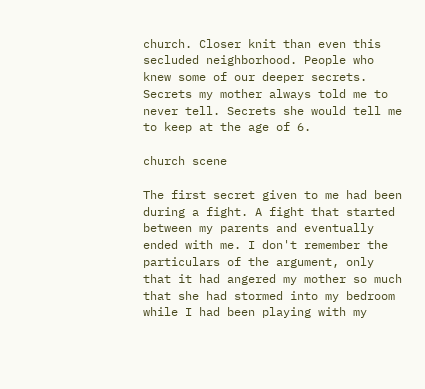church. Closer knit than even this secluded neighborhood. People who knew some of our deeper secrets. Secrets my mother always told me to never tell. Secrets she would tell me to keep at the age of 6.

church scene

The first secret given to me had been during a fight. A fight that started between my parents and eventually ended with me. I don't remember the particulars of the argument, only that it had angered my mother so much that she had stormed into my bedroom while I had been playing with my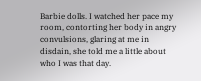Barbie dolls. I watched her pace my room, contorting her body in angry convulsions, glaring at me in disdain, she told me a little about who I was that day.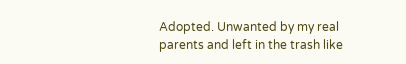Adopted. Unwanted by my real parents and left in the trash like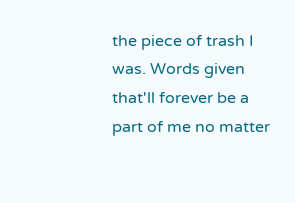the piece of trash I was. Words given that'll forever be a part of me no matter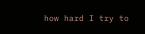how hard I try to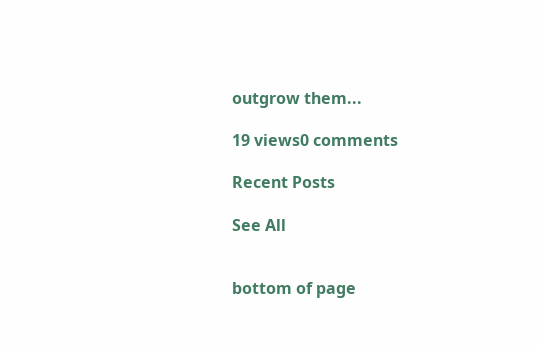outgrow them...

19 views0 comments

Recent Posts

See All


bottom of page